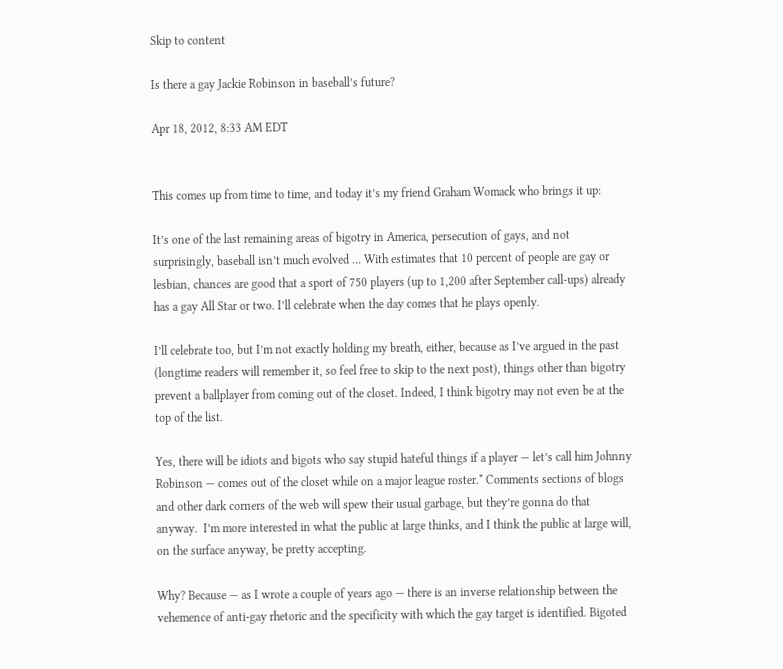Skip to content

Is there a gay Jackie Robinson in baseball’s future?

Apr 18, 2012, 8:33 AM EDT


This comes up from time to time, and today it’s my friend Graham Womack who brings it up:

It’s one of the last remaining areas of bigotry in America, persecution of gays, and not surprisingly, baseball isn’t much evolved … With estimates that 10 percent of people are gay or lesbian, chances are good that a sport of 750 players (up to 1,200 after September call-ups) already has a gay All Star or two. I’ll celebrate when the day comes that he plays openly.

I’ll celebrate too, but I’m not exactly holding my breath, either, because as I’ve argued in the past (longtime readers will remember it, so feel free to skip to the next post), things other than bigotry prevent a ballplayer from coming out of the closet. Indeed, I think bigotry may not even be at the top of the list.

Yes, there will be idiots and bigots who say stupid hateful things if a player — let’s call him Johnny Robinson — comes out of the closet while on a major league roster.* Comments sections of blogs and other dark corners of the web will spew their usual garbage, but they’re gonna do that anyway.  I’m more interested in what the public at large thinks, and I think the public at large will, on the surface anyway, be pretty accepting.

Why? Because — as I wrote a couple of years ago — there is an inverse relationship between the vehemence of anti-gay rhetoric and the specificity with which the gay target is identified. Bigoted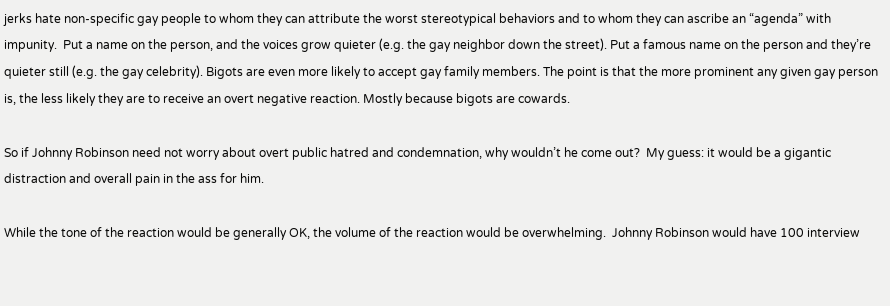jerks hate non-specific gay people to whom they can attribute the worst stereotypical behaviors and to whom they can ascribe an “agenda” with impunity.  Put a name on the person, and the voices grow quieter (e.g. the gay neighbor down the street). Put a famous name on the person and they’re quieter still (e.g. the gay celebrity). Bigots are even more likely to accept gay family members. The point is that the more prominent any given gay person is, the less likely they are to receive an overt negative reaction. Mostly because bigots are cowards.

So if Johnny Robinson need not worry about overt public hatred and condemnation, why wouldn’t he come out?  My guess: it would be a gigantic distraction and overall pain in the ass for him.

While the tone of the reaction would be generally OK, the volume of the reaction would be overwhelming.  Johnny Robinson would have 100 interview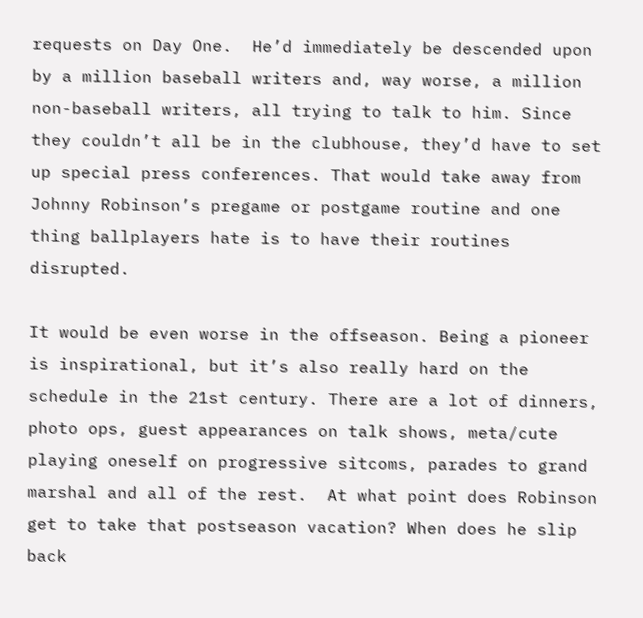requests on Day One.  He’d immediately be descended upon by a million baseball writers and, way worse, a million non-baseball writers, all trying to talk to him. Since they couldn’t all be in the clubhouse, they’d have to set up special press conferences. That would take away from Johnny Robinson’s pregame or postgame routine and one thing ballplayers hate is to have their routines disrupted.

It would be even worse in the offseason. Being a pioneer is inspirational, but it’s also really hard on the schedule in the 21st century. There are a lot of dinners, photo ops, guest appearances on talk shows, meta/cute playing oneself on progressive sitcoms, parades to grand marshal and all of the rest.  At what point does Robinson get to take that postseason vacation? When does he slip back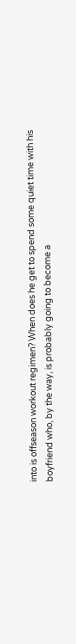into is offseason workout regimen? When does he get to spend some quiet time with his boyfriend who, by the way, is probably going to become a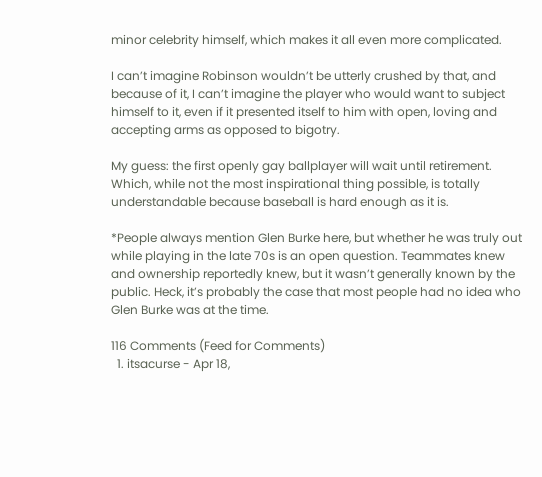minor celebrity himself, which makes it all even more complicated.

I can’t imagine Robinson wouldn’t be utterly crushed by that, and because of it, I can’t imagine the player who would want to subject himself to it, even if it presented itself to him with open, loving and accepting arms as opposed to bigotry.

My guess: the first openly gay ballplayer will wait until retirement. Which, while not the most inspirational thing possible, is totally understandable because baseball is hard enough as it is.

*People always mention Glen Burke here, but whether he was truly out while playing in the late 70s is an open question. Teammates knew and ownership reportedly knew, but it wasn’t generally known by the public. Heck, it’s probably the case that most people had no idea who Glen Burke was at the time.

116 Comments (Feed for Comments)
  1. itsacurse - Apr 18,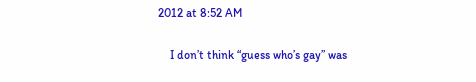2012 at 8:52 AM

    I don’t think “guess who’s gay” was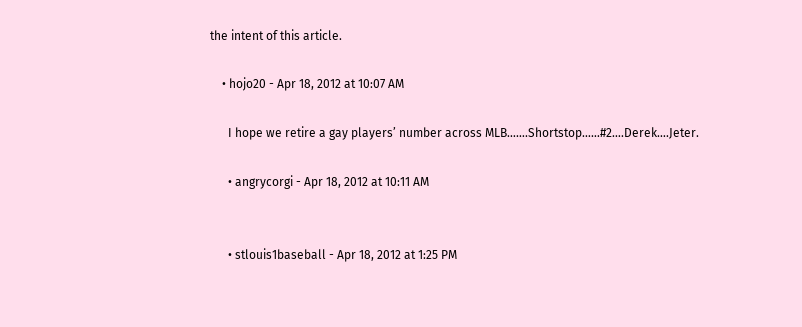the intent of this article.

    • hojo20 - Apr 18, 2012 at 10:07 AM

      I hope we retire a gay players’ number across MLB…….Shortstop……#2….Derek….Jeter.

      • angrycorgi - Apr 18, 2012 at 10:11 AM


      • stlouis1baseball - Apr 18, 2012 at 1:25 PM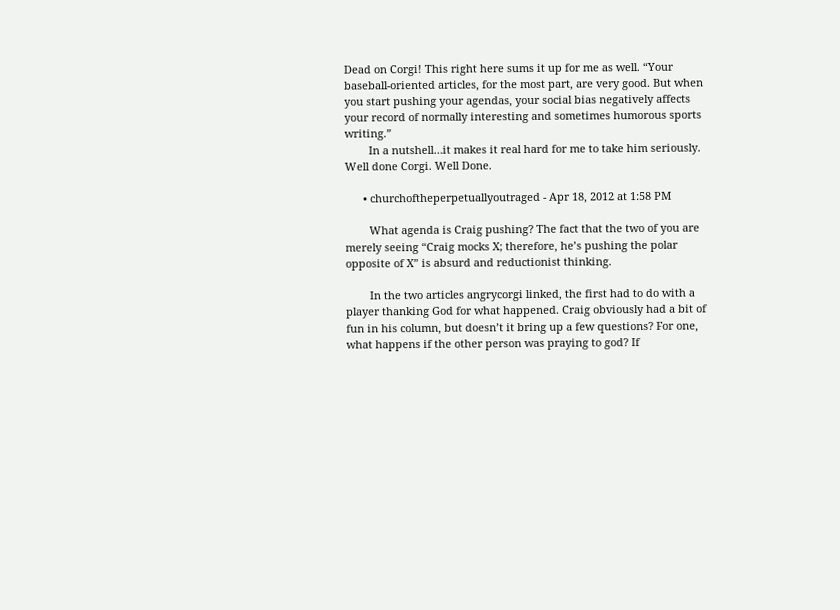Dead on Corgi! This right here sums it up for me as well. “Your baseball-oriented articles, for the most part, are very good. But when you start pushing your agendas, your social bias negatively affects your record of normally interesting and sometimes humorous sports writing.”
        In a nutshell…it makes it real hard for me to take him seriously. Well done Corgi. Well Done.

      • churchoftheperpetuallyoutraged - Apr 18, 2012 at 1:58 PM

        What agenda is Craig pushing? The fact that the two of you are merely seeing “Craig mocks X; therefore, he’s pushing the polar opposite of X” is absurd and reductionist thinking.

        In the two articles angrycorgi linked, the first had to do with a player thanking God for what happened. Craig obviously had a bit of fun in his column, but doesn’t it bring up a few questions? For one, what happens if the other person was praying to god? If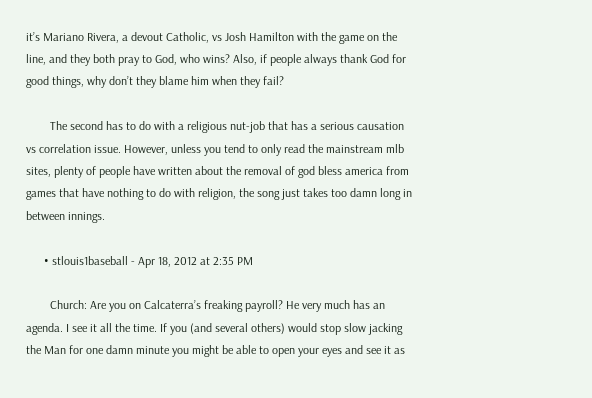it’s Mariano Rivera, a devout Catholic, vs Josh Hamilton with the game on the line, and they both pray to God, who wins? Also, if people always thank God for good things, why don’t they blame him when they fail?

        The second has to do with a religious nut-job that has a serious causation vs correlation issue. However, unless you tend to only read the mainstream mlb sites, plenty of people have written about the removal of god bless america from games that have nothing to do with religion, the song just takes too damn long in between innings.

      • stlouis1baseball - Apr 18, 2012 at 2:35 PM

        Church: Are you on Calcaterra’s freaking payroll? He very much has an agenda. I see it all the time. If you (and several others) would stop slow jacking the Man for one damn minute you might be able to open your eyes and see it as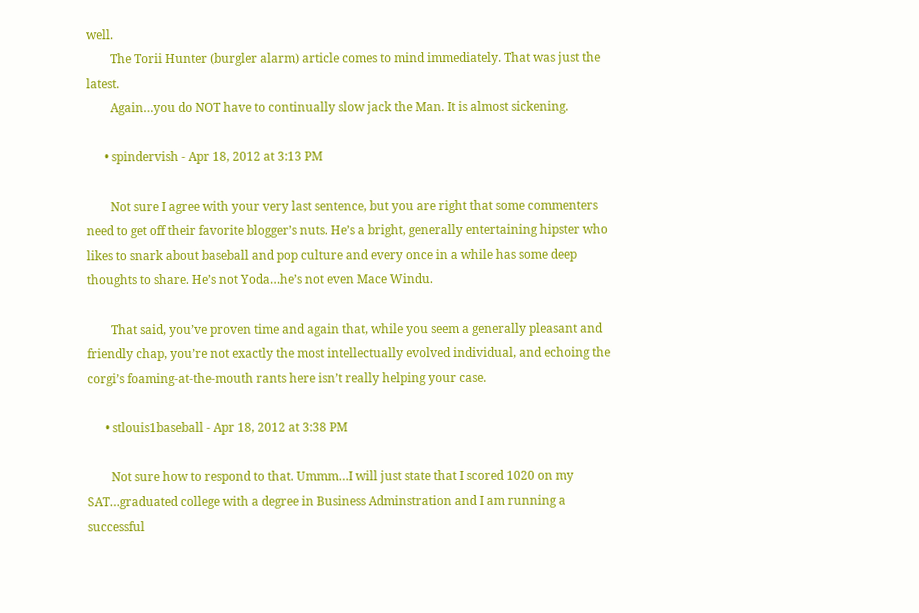well.
        The Torii Hunter (burgler alarm) article comes to mind immediately. That was just the latest.
        Again…you do NOT have to continually slow jack the Man. It is almost sickening.

      • spindervish - Apr 18, 2012 at 3:13 PM

        Not sure I agree with your very last sentence, but you are right that some commenters need to get off their favorite blogger’s nuts. He’s a bright, generally entertaining hipster who likes to snark about baseball and pop culture and every once in a while has some deep thoughts to share. He’s not Yoda…he’s not even Mace Windu.

        That said, you’ve proven time and again that, while you seem a generally pleasant and friendly chap, you’re not exactly the most intellectually evolved individual, and echoing the corgi’s foaming-at-the-mouth rants here isn’t really helping your case.

      • stlouis1baseball - Apr 18, 2012 at 3:38 PM

        Not sure how to respond to that. Ummm…I will just state that I scored 1020 on my SAT…graduated college with a degree in Business Adminstration and I am running a successful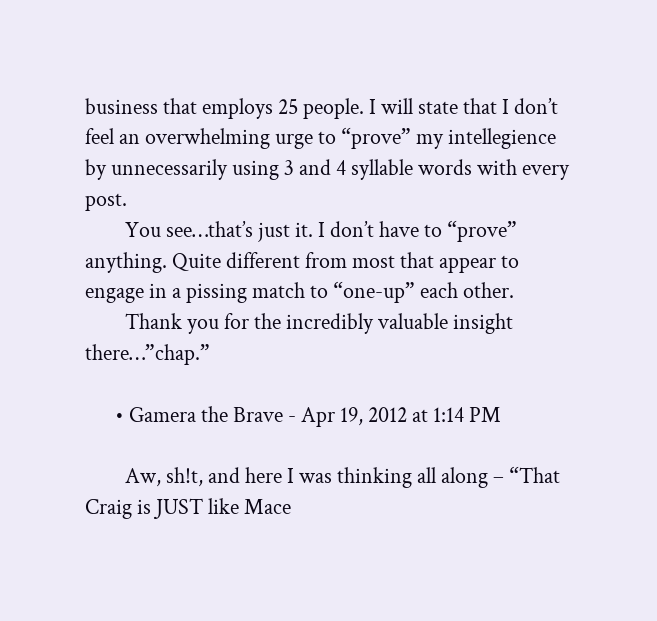business that employs 25 people. I will state that I don’t feel an overwhelming urge to “prove” my intellegience by unnecessarily using 3 and 4 syllable words with every post.
        You see…that’s just it. I don’t have to “prove” anything. Quite different from most that appear to engage in a pissing match to “one-up” each other.
        Thank you for the incredibly valuable insight there…”chap.”

      • Gamera the Brave - Apr 19, 2012 at 1:14 PM

        Aw, sh!t, and here I was thinking all along – “That Craig is JUST like Mace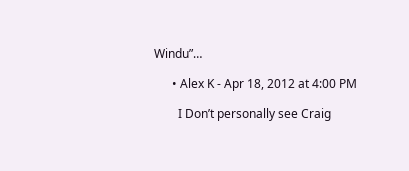Windu”…

      • Alex K - Apr 18, 2012 at 4:00 PM

        I Don’t personally see Craig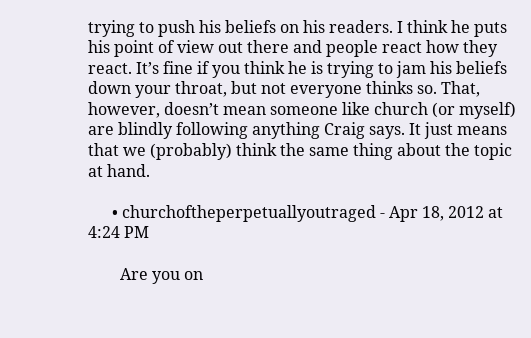trying to push his beliefs on his readers. I think he puts his point of view out there and people react how they react. It’s fine if you think he is trying to jam his beliefs down your throat, but not everyone thinks so. That, however, doesn’t mean someone like church (or myself) are blindly following anything Craig says. It just means that we (probably) think the same thing about the topic at hand.

      • churchoftheperpetuallyoutraged - Apr 18, 2012 at 4:24 PM

        Are you on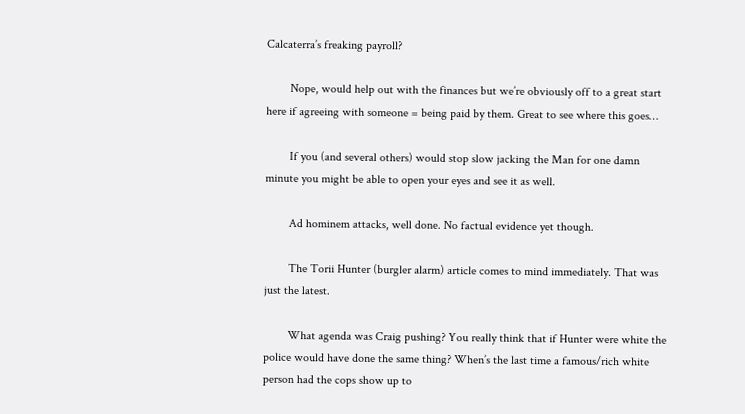Calcaterra’s freaking payroll?

        Nope, would help out with the finances but we’re obviously off to a great start here if agreeing with someone = being paid by them. Great to see where this goes…

        If you (and several others) would stop slow jacking the Man for one damn minute you might be able to open your eyes and see it as well.

        Ad hominem attacks, well done. No factual evidence yet though.

        The Torii Hunter (burgler alarm) article comes to mind immediately. That was just the latest.

        What agenda was Craig pushing? You really think that if Hunter were white the police would have done the same thing? When’s the last time a famous/rich white person had the cops show up to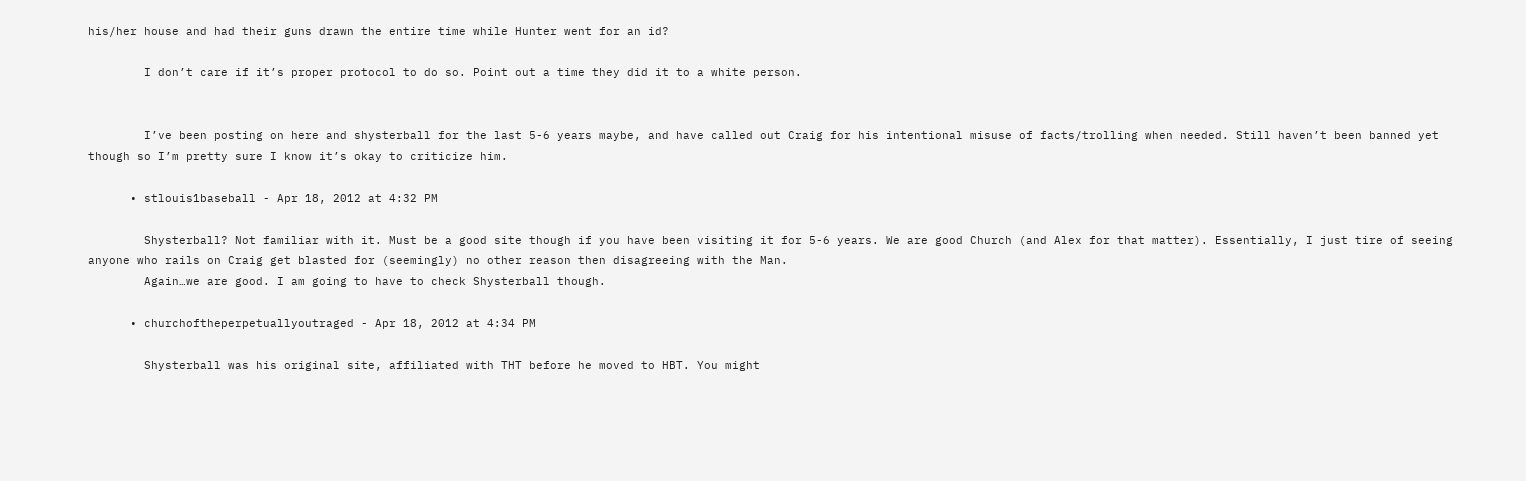his/her house and had their guns drawn the entire time while Hunter went for an id?

        I don’t care if it’s proper protocol to do so. Point out a time they did it to a white person.


        I’ve been posting on here and shysterball for the last 5-6 years maybe, and have called out Craig for his intentional misuse of facts/trolling when needed. Still haven’t been banned yet though so I’m pretty sure I know it’s okay to criticize him.

      • stlouis1baseball - Apr 18, 2012 at 4:32 PM

        Shysterball? Not familiar with it. Must be a good site though if you have been visiting it for 5-6 years. We are good Church (and Alex for that matter). Essentially, I just tire of seeing anyone who rails on Craig get blasted for (seemingly) no other reason then disagreeing with the Man.
        Again…we are good. I am going to have to check Shysterball though.

      • churchoftheperpetuallyoutraged - Apr 18, 2012 at 4:34 PM

        Shysterball was his original site, affiliated with THT before he moved to HBT. You might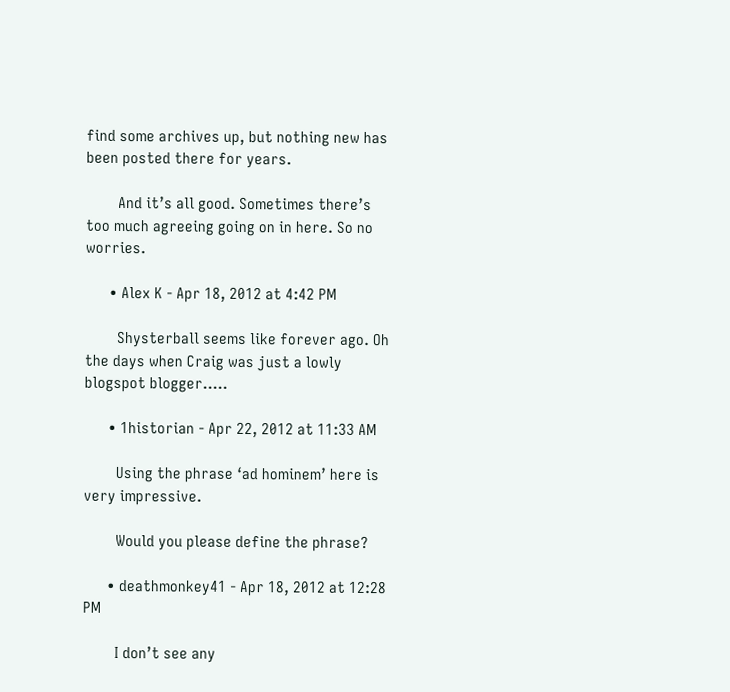find some archives up, but nothing new has been posted there for years.

        And it’s all good. Sometimes there’s too much agreeing going on in here. So no worries.

      • Alex K - Apr 18, 2012 at 4:42 PM

        Shysterball seems like forever ago. Oh the days when Craig was just a lowly blogspot blogger…..

      • 1historian - Apr 22, 2012 at 11:33 AM

        Using the phrase ‘ad hominem’ here is very impressive.

        Would you please define the phrase?

      • deathmonkey41 - Apr 18, 2012 at 12:28 PM

        I don’t see any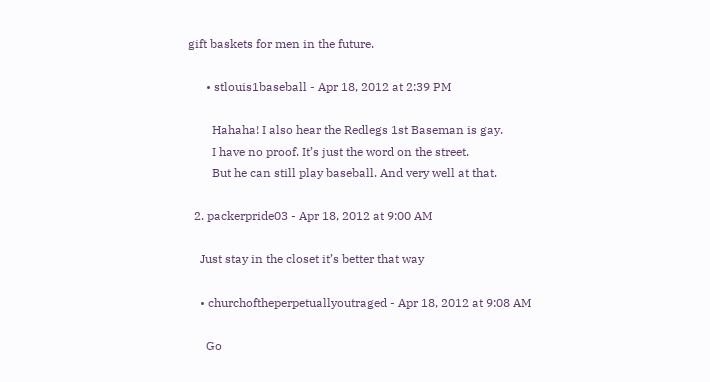gift baskets for men in the future.

      • stlouis1baseball - Apr 18, 2012 at 2:39 PM

        Hahaha! I also hear the Redlegs 1st Baseman is gay.
        I have no proof. It’s just the word on the street.
        But he can still play baseball. And very well at that.

  2. packerpride03 - Apr 18, 2012 at 9:00 AM

    Just stay in the closet it’s better that way

    • churchoftheperpetuallyoutraged - Apr 18, 2012 at 9:08 AM

      Go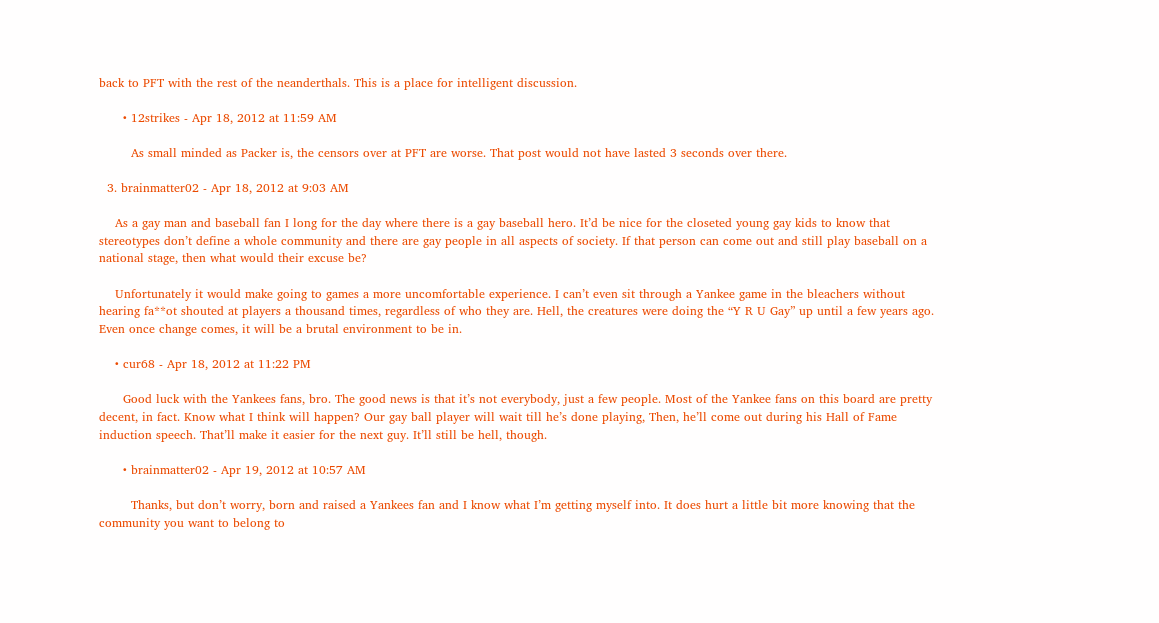back to PFT with the rest of the neanderthals. This is a place for intelligent discussion.

      • 12strikes - Apr 18, 2012 at 11:59 AM

        As small minded as Packer is, the censors over at PFT are worse. That post would not have lasted 3 seconds over there.

  3. brainmatter02 - Apr 18, 2012 at 9:03 AM

    As a gay man and baseball fan I long for the day where there is a gay baseball hero. It’d be nice for the closeted young gay kids to know that stereotypes don’t define a whole community and there are gay people in all aspects of society. If that person can come out and still play baseball on a national stage, then what would their excuse be?

    Unfortunately it would make going to games a more uncomfortable experience. I can’t even sit through a Yankee game in the bleachers without hearing fa**ot shouted at players a thousand times, regardless of who they are. Hell, the creatures were doing the “Y R U Gay” up until a few years ago. Even once change comes, it will be a brutal environment to be in.

    • cur68 - Apr 18, 2012 at 11:22 PM

      Good luck with the Yankees fans, bro. The good news is that it’s not everybody, just a few people. Most of the Yankee fans on this board are pretty decent, in fact. Know what I think will happen? Our gay ball player will wait till he’s done playing, Then, he’ll come out during his Hall of Fame induction speech. That’ll make it easier for the next guy. It’ll still be hell, though.

      • brainmatter02 - Apr 19, 2012 at 10:57 AM

        Thanks, but don’t worry, born and raised a Yankees fan and I know what I’m getting myself into. It does hurt a little bit more knowing that the community you want to belong to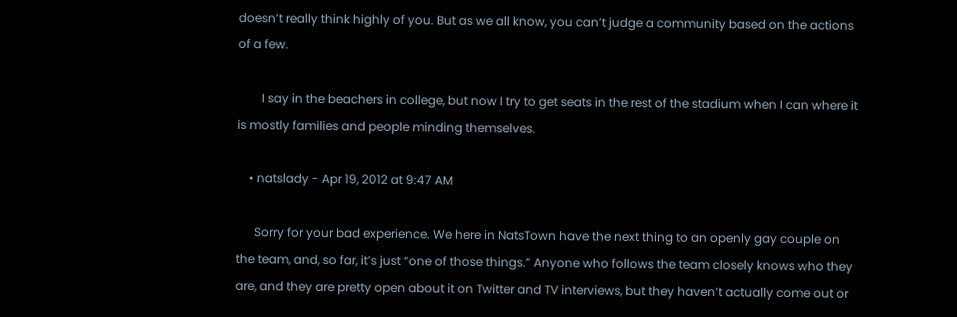doesn’t really think highly of you. But as we all know, you can’t judge a community based on the actions of a few.

        I say in the beachers in college, but now I try to get seats in the rest of the stadium when I can where it is mostly families and people minding themselves.

    • natslady - Apr 19, 2012 at 9:47 AM

      Sorry for your bad experience. We here in NatsTown have the next thing to an openly gay couple on the team, and, so far, it’s just “one of those things.” Anyone who follows the team closely knows who they are, and they are pretty open about it on Twitter and TV interviews, but they haven’t actually come out or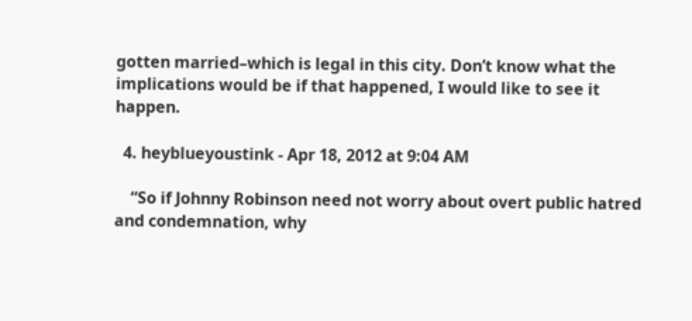gotten married–which is legal in this city. Don’t know what the implications would be if that happened, I would like to see it happen.

  4. heyblueyoustink - Apr 18, 2012 at 9:04 AM

    “So if Johnny Robinson need not worry about overt public hatred and condemnation, why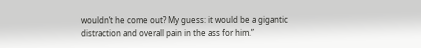wouldn’t he come out? My guess: it would be a gigantic distraction and overall pain in the ass for him.”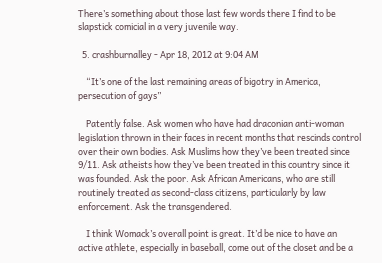There’s something about those last few words there I find to be slapstick comicial in a very juvenile way.

  5. crashburnalley - Apr 18, 2012 at 9:04 AM

    “It’s one of the last remaining areas of bigotry in America, persecution of gays”

    Patently false. Ask women who have had draconian anti-woman legislation thrown in their faces in recent months that rescinds control over their own bodies. Ask Muslims how they’ve been treated since 9/11. Ask atheists how they’ve been treated in this country since it was founded. Ask the poor. Ask African Americans, who are still routinely treated as second-class citizens, particularly by law enforcement. Ask the transgendered.

    I think Womack’s overall point is great. It’d be nice to have an active athlete, especially in baseball, come out of the closet and be a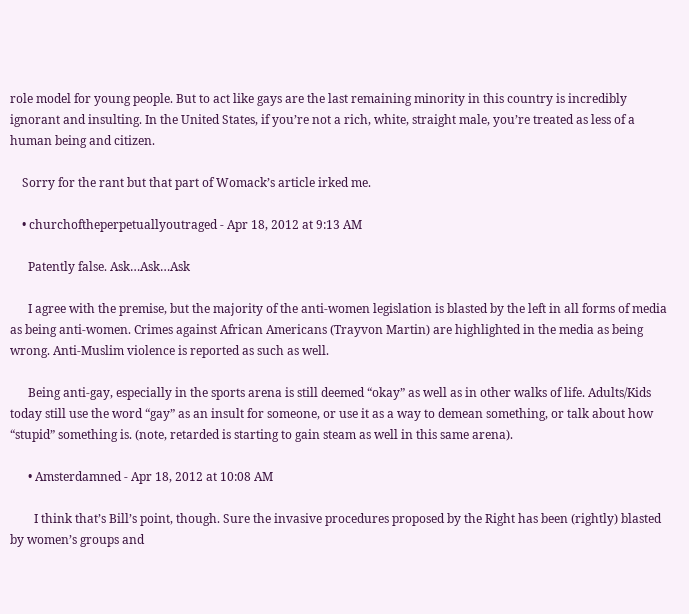role model for young people. But to act like gays are the last remaining minority in this country is incredibly ignorant and insulting. In the United States, if you’re not a rich, white, straight male, you’re treated as less of a human being and citizen.

    Sorry for the rant but that part of Womack’s article irked me.

    • churchoftheperpetuallyoutraged - Apr 18, 2012 at 9:13 AM

      Patently false. Ask…Ask…Ask

      I agree with the premise, but the majority of the anti-women legislation is blasted by the left in all forms of media as being anti-women. Crimes against African Americans (Trayvon Martin) are highlighted in the media as being wrong. Anti-Muslim violence is reported as such as well.

      Being anti-gay, especially in the sports arena is still deemed “okay” as well as in other walks of life. Adults/Kids today still use the word “gay” as an insult for someone, or use it as a way to demean something, or talk about how “stupid” something is. (note, retarded is starting to gain steam as well in this same arena).

      • Amsterdamned - Apr 18, 2012 at 10:08 AM

        I think that’s Bill’s point, though. Sure the invasive procedures proposed by the Right has been (rightly) blasted by women’s groups and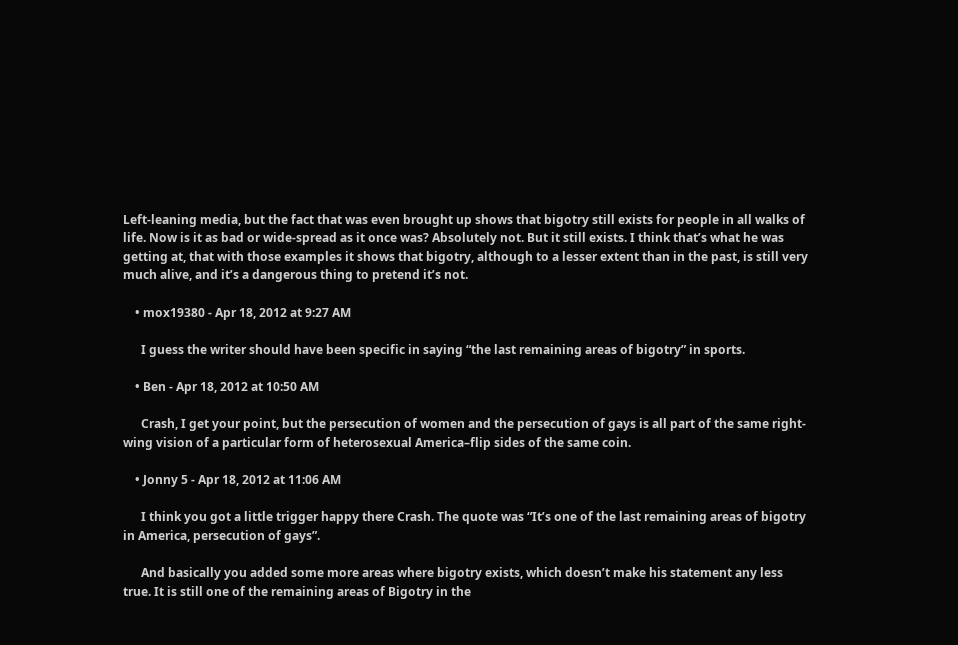Left-leaning media, but the fact that was even brought up shows that bigotry still exists for people in all walks of life. Now is it as bad or wide-spread as it once was? Absolutely not. But it still exists. I think that’s what he was getting at, that with those examples it shows that bigotry, although to a lesser extent than in the past, is still very much alive, and it’s a dangerous thing to pretend it’s not.

    • mox19380 - Apr 18, 2012 at 9:27 AM

      I guess the writer should have been specific in saying “the last remaining areas of bigotry” in sports.

    • Ben - Apr 18, 2012 at 10:50 AM

      Crash, I get your point, but the persecution of women and the persecution of gays is all part of the same right-wing vision of a particular form of heterosexual America–flip sides of the same coin.

    • Jonny 5 - Apr 18, 2012 at 11:06 AM

      I think you got a little trigger happy there Crash. The quote was “It’s one of the last remaining areas of bigotry in America, persecution of gays”.

      And basically you added some more areas where bigotry exists, which doesn’t make his statement any less true. It is still one of the remaining areas of Bigotry in the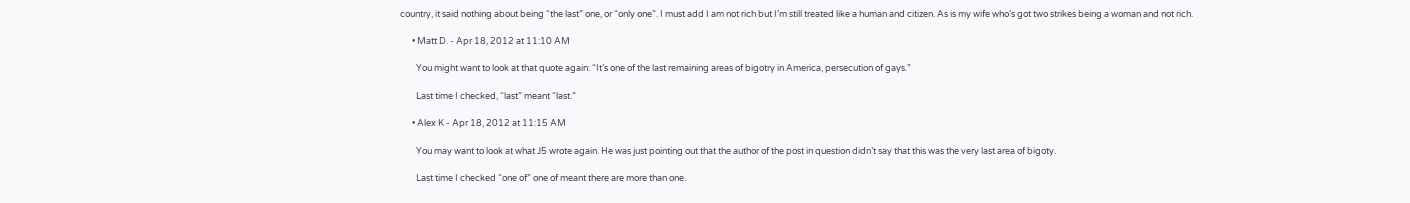country, it said nothing about being “the last” one, or “only one”. I must add I am not rich but I’m still treated like a human and citizen. As is my wife who’s got two strikes being a woman and not rich.

      • Matt D. - Apr 18, 2012 at 11:10 AM

        You might want to look at that quote again: “It’s one of the last remaining areas of bigotry in America, persecution of gays.”

        Last time I checked, “last” meant “last.”

      • Alex K - Apr 18, 2012 at 11:15 AM

        You may want to look at what J5 wrote again. He was just pointing out that the author of the post in question didn’t say that this was the very last area of bigoty.

        Last time I checked “one of” one of meant there are more than one.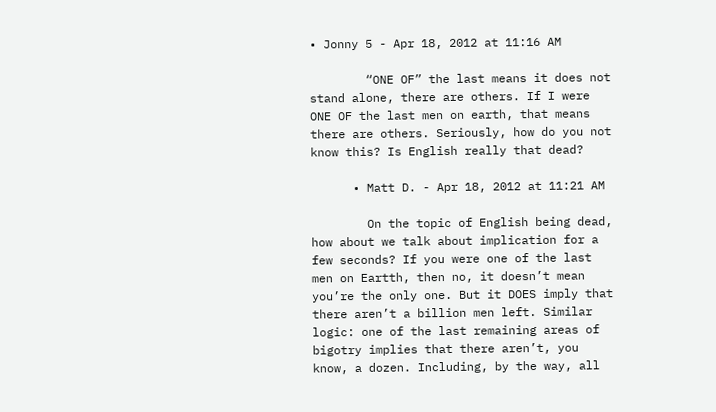• Jonny 5 - Apr 18, 2012 at 11:16 AM

        “ONE OF” the last means it does not stand alone, there are others. If I were ONE OF the last men on earth, that means there are others. Seriously, how do you not know this? Is English really that dead?

      • Matt D. - Apr 18, 2012 at 11:21 AM

        On the topic of English being dead, how about we talk about implication for a few seconds? If you were one of the last men on Eartth, then no, it doesn’t mean you’re the only one. But it DOES imply that there aren’t a billion men left. Similar logic: one of the last remaining areas of bigotry implies that there aren’t, you know, a dozen. Including, by the way, all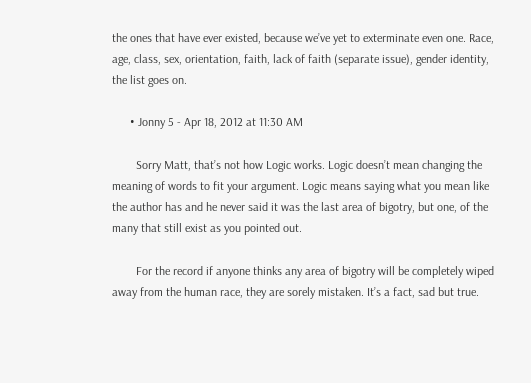the ones that have ever existed, because we’ve yet to exterminate even one. Race, age, class, sex, orientation, faith, lack of faith (separate issue), gender identity, the list goes on.

      • Jonny 5 - Apr 18, 2012 at 11:30 AM

        Sorry Matt, that’s not how Logic works. Logic doesn’t mean changing the meaning of words to fit your argument. Logic means saying what you mean like the author has and he never said it was the last area of bigotry, but one, of the many that still exist as you pointed out.

        For the record if anyone thinks any area of bigotry will be completely wiped away from the human race, they are sorely mistaken. It’s a fact, sad but true.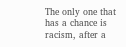The only one that has a chance is racism, after a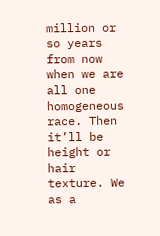million or so years from now when we are all one homogeneous race. Then it’ll be height or hair texture. We as a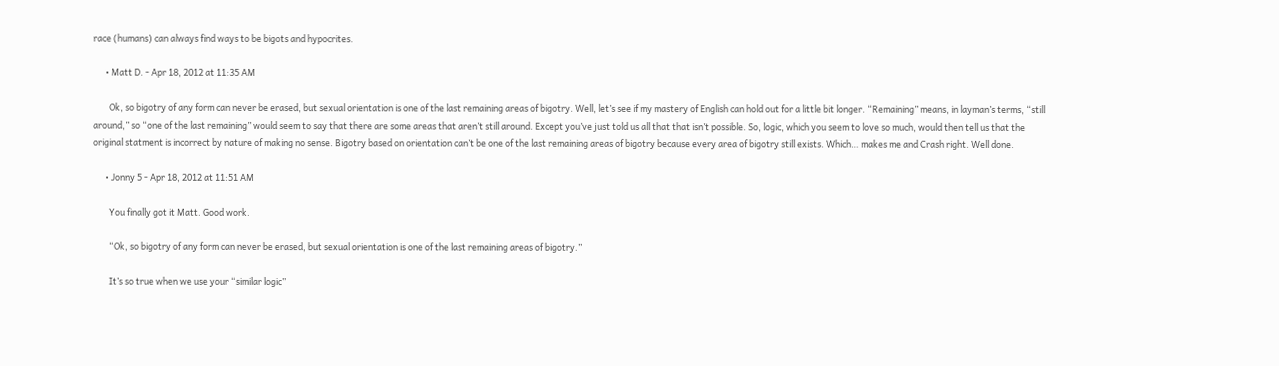race (humans) can always find ways to be bigots and hypocrites.

      • Matt D. - Apr 18, 2012 at 11:35 AM

        Ok, so bigotry of any form can never be erased, but sexual orientation is one of the last remaining areas of bigotry. Well, let’s see if my mastery of English can hold out for a little bit longer. “Remaining” means, in layman’s terms, “still around,” so “one of the last remaining” would seem to say that there are some areas that aren’t still around. Except you’ve just told us all that that isn’t possible. So, logic, which you seem to love so much, would then tell us that the original statment is incorrect by nature of making no sense. Bigotry based on orientation can’t be one of the last remaining areas of bigotry because every area of bigotry still exists. Which… makes me and Crash right. Well done.

      • Jonny 5 - Apr 18, 2012 at 11:51 AM

        You finally got it Matt. Good work.

        “Ok, so bigotry of any form can never be erased, but sexual orientation is one of the last remaining areas of bigotry.”

        It’s so true when we use your “similar logic”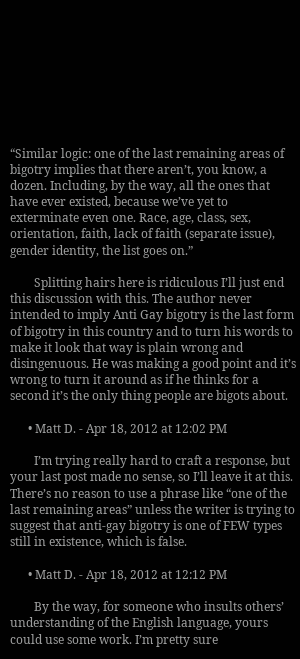“Similar logic: one of the last remaining areas of bigotry implies that there aren’t, you know, a dozen. Including, by the way, all the ones that have ever existed, because we’ve yet to exterminate even one. Race, age, class, sex, orientation, faith, lack of faith (separate issue), gender identity, the list goes on.”

        Splitting hairs here is ridiculous I’ll just end this discussion with this. The author never intended to imply Anti Gay bigotry is the last form of bigotry in this country and to turn his words to make it look that way is plain wrong and disingenuous. He was making a good point and it’s wrong to turn it around as if he thinks for a second it’s the only thing people are bigots about.

      • Matt D. - Apr 18, 2012 at 12:02 PM

        I’m trying really hard to craft a response, but your last post made no sense, so I’ll leave it at this. There’s no reason to use a phrase like “one of the last remaining areas” unless the writer is trying to suggest that anti-gay bigotry is one of FEW types still in existence, which is false.

      • Matt D. - Apr 18, 2012 at 12:12 PM

        By the way, for someone who insults others’ understanding of the English language, yours could use some work. I’m pretty sure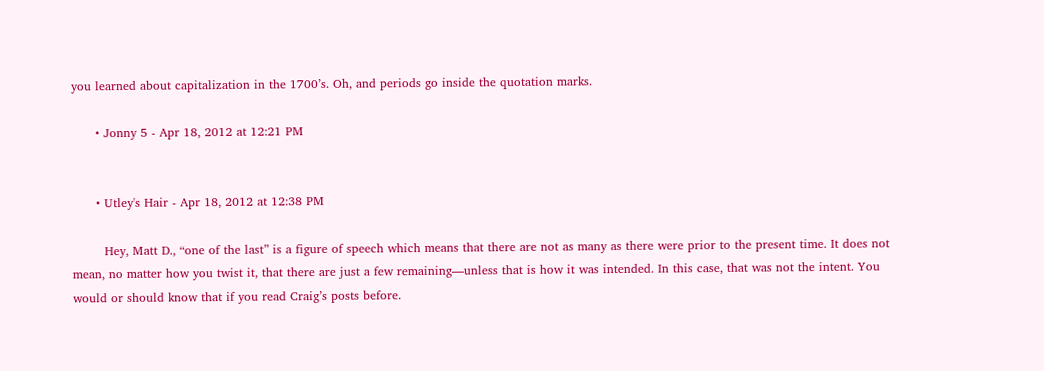you learned about capitalization in the 1700’s. Oh, and periods go inside the quotation marks.

      • Jonny 5 - Apr 18, 2012 at 12:21 PM


      • Utley's Hair - Apr 18, 2012 at 12:38 PM

        Hey, Matt D., “one of the last” is a figure of speech which means that there are not as many as there were prior to the present time. It does not mean, no matter how you twist it, that there are just a few remaining—unless that is how it was intended. In this case, that was not the intent. You would or should know that if you read Craig’s posts before.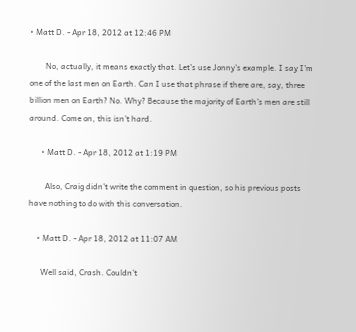• Matt D. - Apr 18, 2012 at 12:46 PM

        No, actually, it means exactly that. Let’s use Jonny’s example. I say I’m one of the last men on Earth. Can I use that phrase if there are, say, three billion men on Earth? No. Why? Because the majority of Earth’s men are still around. Come on, this isn’t hard.

      • Matt D. - Apr 18, 2012 at 1:19 PM

        Also, Craig didn’t write the comment in question, so his previous posts have nothing to do with this conversation.

    • Matt D. - Apr 18, 2012 at 11:07 AM

      Well said, Crash. Couldn’t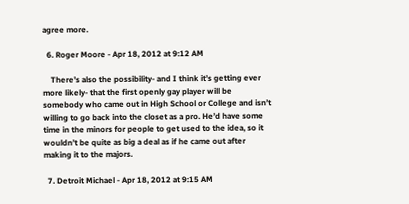agree more.

  6. Roger Moore - Apr 18, 2012 at 9:12 AM

    There’s also the possibility- and I think it’s getting ever more likely- that the first openly gay player will be somebody who came out in High School or College and isn’t willing to go back into the closet as a pro. He’d have some time in the minors for people to get used to the idea, so it wouldn’t be quite as big a deal as if he came out after making it to the majors.

  7. Detroit Michael - Apr 18, 2012 at 9:15 AM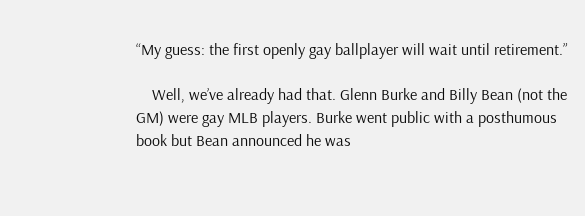“My guess: the first openly gay ballplayer will wait until retirement.”

    Well, we’ve already had that. Glenn Burke and Billy Bean (not the GM) were gay MLB players. Burke went public with a posthumous book but Bean announced he was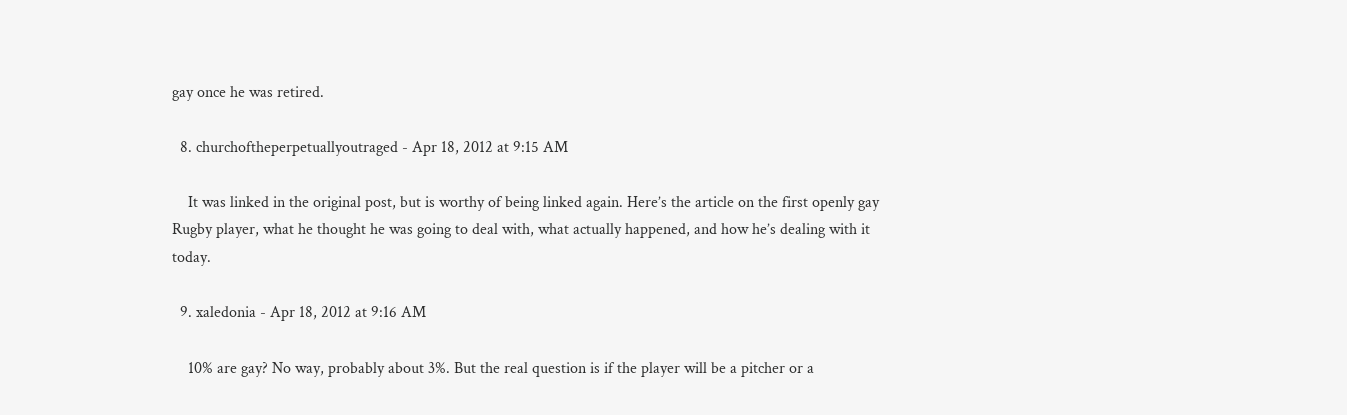gay once he was retired.

  8. churchoftheperpetuallyoutraged - Apr 18, 2012 at 9:15 AM

    It was linked in the original post, but is worthy of being linked again. Here’s the article on the first openly gay Rugby player, what he thought he was going to deal with, what actually happened, and how he’s dealing with it today.

  9. xaledonia - Apr 18, 2012 at 9:16 AM

    10% are gay? No way, probably about 3%. But the real question is if the player will be a pitcher or a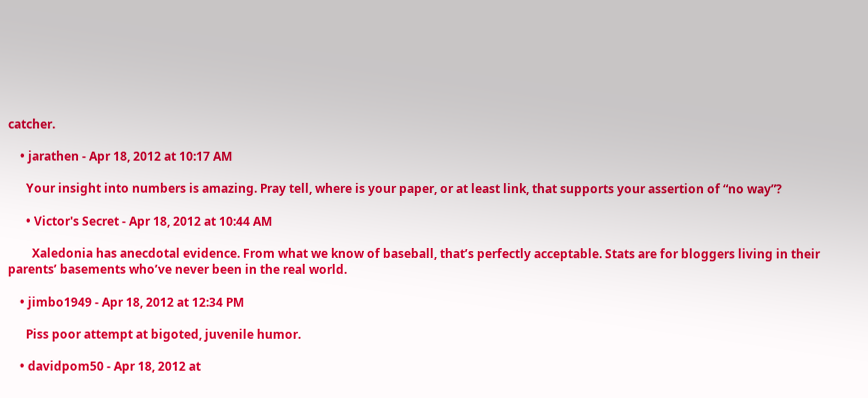catcher.

    • jarathen - Apr 18, 2012 at 10:17 AM

      Your insight into numbers is amazing. Pray tell, where is your paper, or at least link, that supports your assertion of “no way”?

      • Victor's Secret - Apr 18, 2012 at 10:44 AM

        Xaledonia has anecdotal evidence. From what we know of baseball, that’s perfectly acceptable. Stats are for bloggers living in their parents’ basements who’ve never been in the real world.

    • jimbo1949 - Apr 18, 2012 at 12:34 PM

      Piss poor attempt at bigoted, juvenile humor.

    • davidpom50 - Apr 18, 2012 at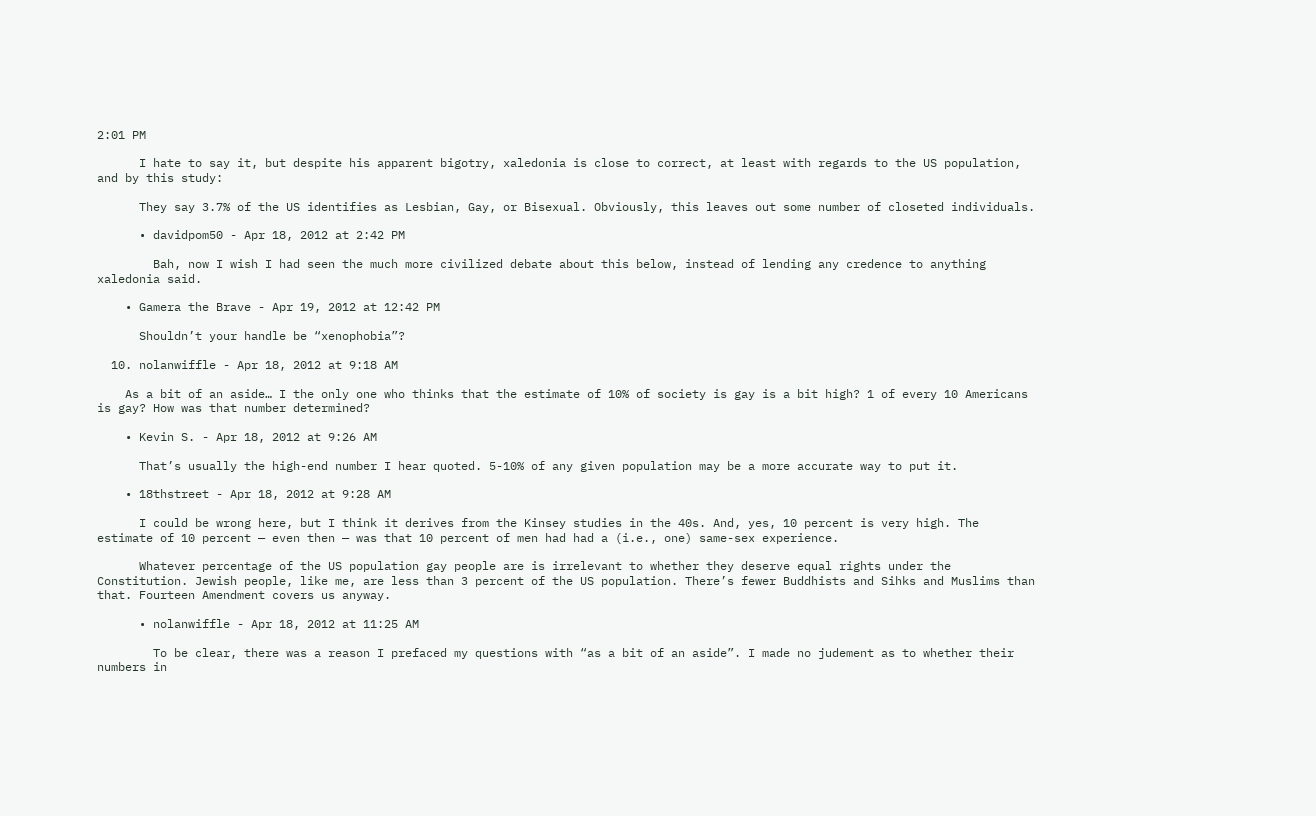2:01 PM

      I hate to say it, but despite his apparent bigotry, xaledonia is close to correct, at least with regards to the US population, and by this study:

      They say 3.7% of the US identifies as Lesbian, Gay, or Bisexual. Obviously, this leaves out some number of closeted individuals.

      • davidpom50 - Apr 18, 2012 at 2:42 PM

        Bah, now I wish I had seen the much more civilized debate about this below, instead of lending any credence to anything xaledonia said.

    • Gamera the Brave - Apr 19, 2012 at 12:42 PM

      Shouldn’t your handle be “xenophobia”?

  10. nolanwiffle - Apr 18, 2012 at 9:18 AM

    As a bit of an aside… I the only one who thinks that the estimate of 10% of society is gay is a bit high? 1 of every 10 Americans is gay? How was that number determined?

    • Kevin S. - Apr 18, 2012 at 9:26 AM

      That’s usually the high-end number I hear quoted. 5-10% of any given population may be a more accurate way to put it.

    • 18thstreet - Apr 18, 2012 at 9:28 AM

      I could be wrong here, but I think it derives from the Kinsey studies in the 40s. And, yes, 10 percent is very high. The estimate of 10 percent — even then — was that 10 percent of men had had a (i.e., one) same-sex experience.

      Whatever percentage of the US population gay people are is irrelevant to whether they deserve equal rights under the Constitution. Jewish people, like me, are less than 3 percent of the US population. There’s fewer Buddhists and Sihks and Muslims than that. Fourteen Amendment covers us anyway.

      • nolanwiffle - Apr 18, 2012 at 11:25 AM

        To be clear, there was a reason I prefaced my questions with “as a bit of an aside”. I made no judement as to whether their numbers in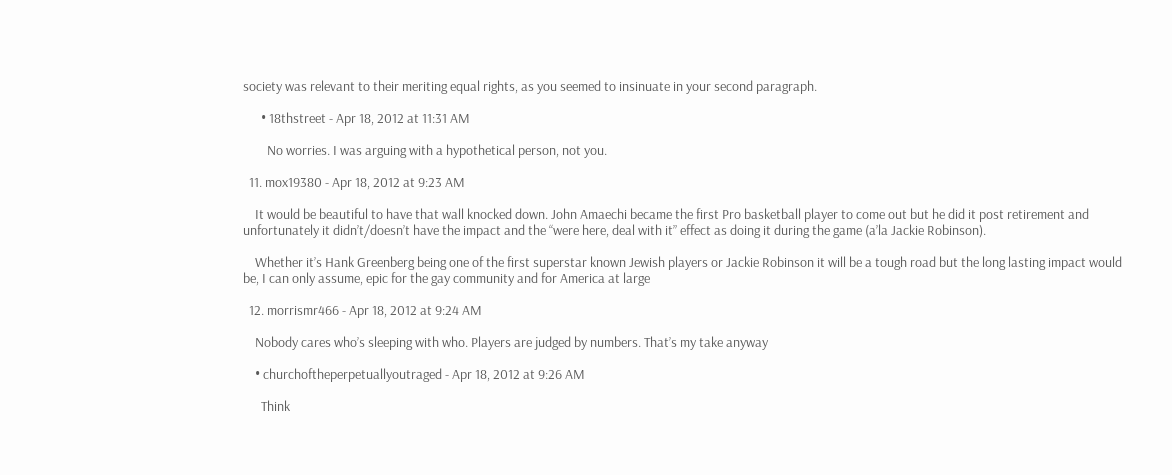society was relevant to their meriting equal rights, as you seemed to insinuate in your second paragraph.

      • 18thstreet - Apr 18, 2012 at 11:31 AM

        No worries. I was arguing with a hypothetical person, not you.

  11. mox19380 - Apr 18, 2012 at 9:23 AM

    It would be beautiful to have that wall knocked down. John Amaechi became the first Pro basketball player to come out but he did it post retirement and unfortunately it didn’t/doesn’t have the impact and the “were here, deal with it” effect as doing it during the game (a’la Jackie Robinson).

    Whether it’s Hank Greenberg being one of the first superstar known Jewish players or Jackie Robinson it will be a tough road but the long lasting impact would be, I can only assume, epic for the gay community and for America at large

  12. morrismr466 - Apr 18, 2012 at 9:24 AM

    Nobody cares who’s sleeping with who. Players are judged by numbers. That’s my take anyway

    • churchoftheperpetuallyoutraged - Apr 18, 2012 at 9:26 AM

      Think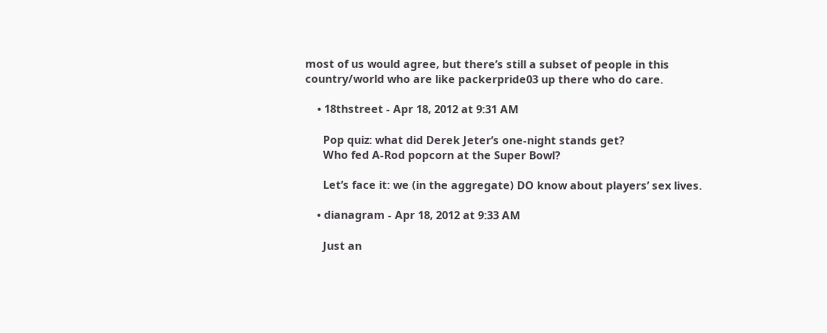most of us would agree, but there’s still a subset of people in this country/world who are like packerpride03 up there who do care.

    • 18thstreet - Apr 18, 2012 at 9:31 AM

      Pop quiz: what did Derek Jeter’s one-night stands get?
      Who fed A-Rod popcorn at the Super Bowl?

      Let’s face it: we (in the aggregate) DO know about players’ sex lives.

    • dianagram - Apr 18, 2012 at 9:33 AM

      Just an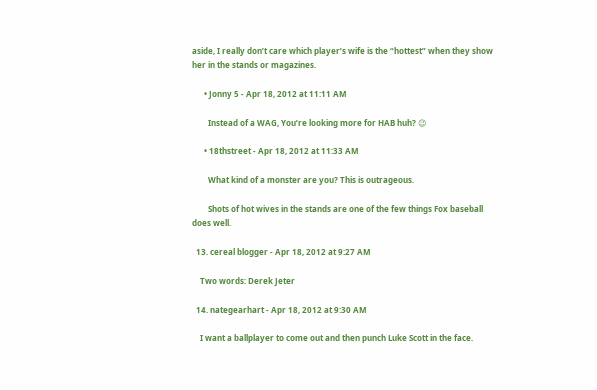aside, I really don’t care which player’s wife is the “hottest” when they show her in the stands or magazines.

      • Jonny 5 - Apr 18, 2012 at 11:11 AM

        Instead of a WAG, You’re looking more for HAB huh? 😉

      • 18thstreet - Apr 18, 2012 at 11:33 AM

        What kind of a monster are you? This is outrageous.

        Shots of hot wives in the stands are one of the few things Fox baseball does well.

  13. cereal blogger - Apr 18, 2012 at 9:27 AM

    Two words: Derek Jeter

  14. nategearhart - Apr 18, 2012 at 9:30 AM

    I want a ballplayer to come out and then punch Luke Scott in the face.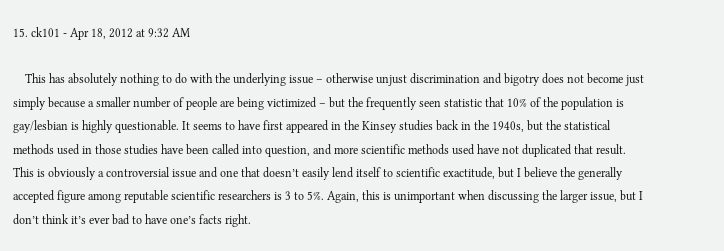15. ck101 - Apr 18, 2012 at 9:32 AM

    This has absolutely nothing to do with the underlying issue – otherwise unjust discrimination and bigotry does not become just simply because a smaller number of people are being victimized – but the frequently seen statistic that 10% of the population is gay/lesbian is highly questionable. It seems to have first appeared in the Kinsey studies back in the 1940s, but the statistical methods used in those studies have been called into question, and more scientific methods used have not duplicated that result. This is obviously a controversial issue and one that doesn’t easily lend itself to scientific exactitude, but I believe the generally accepted figure among reputable scientific researchers is 3 to 5%. Again, this is unimportant when discussing the larger issue, but I don’t think it’s ever bad to have one’s facts right.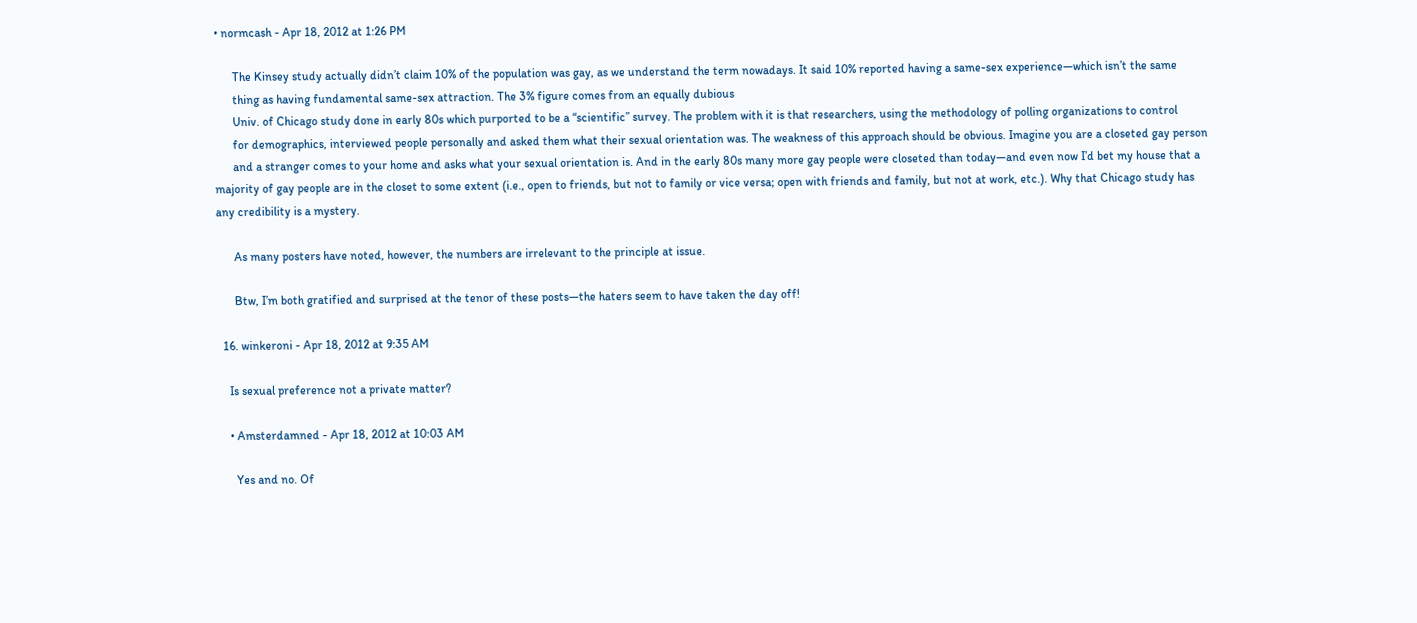• normcash - Apr 18, 2012 at 1:26 PM

      The Kinsey study actually didn’t claim 10% of the population was gay, as we understand the term nowadays. It said 10% reported having a same-sex experience—which isn’t the same
      thing as having fundamental same-sex attraction. The 3% figure comes from an equally dubious
      Univ. of Chicago study done in early 80s which purported to be a “scientific” survey. The problem with it is that researchers, using the methodology of polling organizations to control
      for demographics, interviewed people personally and asked them what their sexual orientation was. The weakness of this approach should be obvious. Imagine you are a closeted gay person
      and a stranger comes to your home and asks what your sexual orientation is. And in the early 80s many more gay people were closeted than today—and even now I’d bet my house that a majority of gay people are in the closet to some extent (i.e., open to friends, but not to family or vice versa; open with friends and family, but not at work, etc.). Why that Chicago study has any credibility is a mystery.

      As many posters have noted, however, the numbers are irrelevant to the principle at issue.

      Btw, I’m both gratified and surprised at the tenor of these posts—the haters seem to have taken the day off!

  16. winkeroni - Apr 18, 2012 at 9:35 AM

    Is sexual preference not a private matter?

    • Amsterdamned - Apr 18, 2012 at 10:03 AM

      Yes and no. Of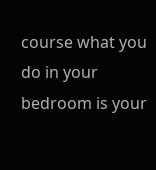course what you do in your bedroom is your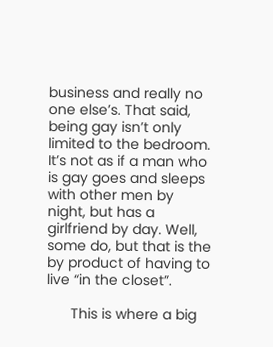business and really no one else’s. That said, being gay isn’t only limited to the bedroom. It’s not as if a man who is gay goes and sleeps with other men by night, but has a girlfriend by day. Well, some do, but that is the by product of having to live “in the closet”.

      This is where a big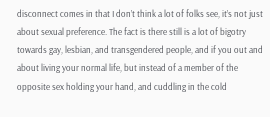disconnect comes in that I don’t think a lot of folks see, it’s not just about sexual preference. The fact is there still is a lot of bigotry towards gay, lesbian, and transgendered people, and if you out and about living your normal life, but instead of a member of the opposite sex holding your hand, and cuddling in the cold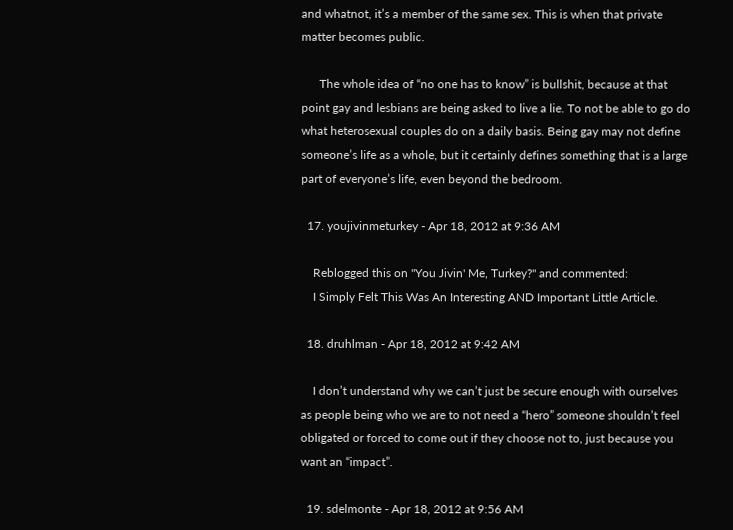and whatnot, it’s a member of the same sex. This is when that private matter becomes public.

      The whole idea of “no one has to know” is bullshit, because at that point gay and lesbians are being asked to live a lie. To not be able to go do what heterosexual couples do on a daily basis. Being gay may not define someone’s life as a whole, but it certainly defines something that is a large part of everyone’s life, even beyond the bedroom.

  17. youjivinmeturkey - Apr 18, 2012 at 9:36 AM

    Reblogged this on "You Jivin' Me, Turkey?" and commented:
    I Simply Felt This Was An Interesting AND Important Little Article.

  18. druhlman - Apr 18, 2012 at 9:42 AM

    I don’t understand why we can’t just be secure enough with ourselves as people being who we are to not need a “hero” someone shouldn’t feel obligated or forced to come out if they choose not to, just because you want an “impact”.

  19. sdelmonte - Apr 18, 2012 at 9:56 AM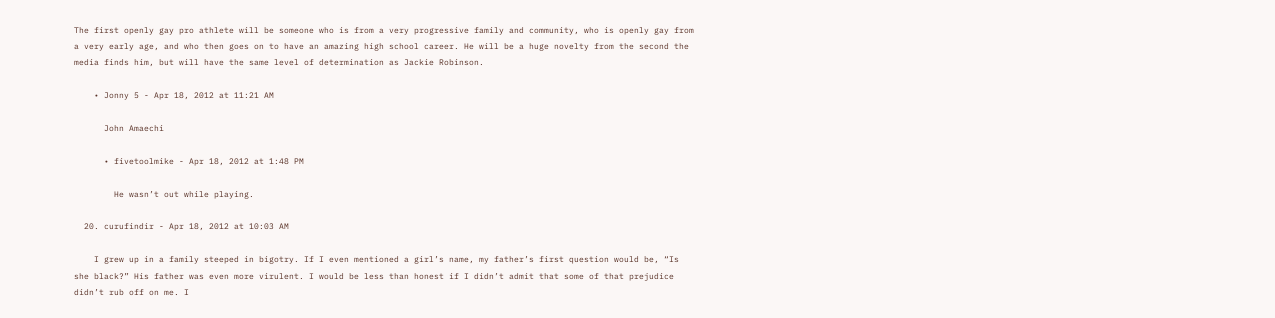The first openly gay pro athlete will be someone who is from a very progressive family and community, who is openly gay from a very early age, and who then goes on to have an amazing high school career. He will be a huge novelty from the second the media finds him, but will have the same level of determination as Jackie Robinson.

    • Jonny 5 - Apr 18, 2012 at 11:21 AM

      John Amaechi

      • fivetoolmike - Apr 18, 2012 at 1:48 PM

        He wasn’t out while playing.

  20. curufindir - Apr 18, 2012 at 10:03 AM

    I grew up in a family steeped in bigotry. If I even mentioned a girl’s name, my father’s first question would be, “Is she black?” His father was even more virulent. I would be less than honest if I didn’t admit that some of that prejudice didn’t rub off on me. I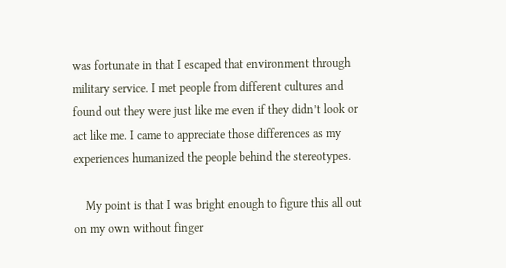was fortunate in that I escaped that environment through military service. I met people from different cultures and found out they were just like me even if they didn’t look or act like me. I came to appreciate those differences as my experiences humanized the people behind the stereotypes.

    My point is that I was bright enough to figure this all out on my own without finger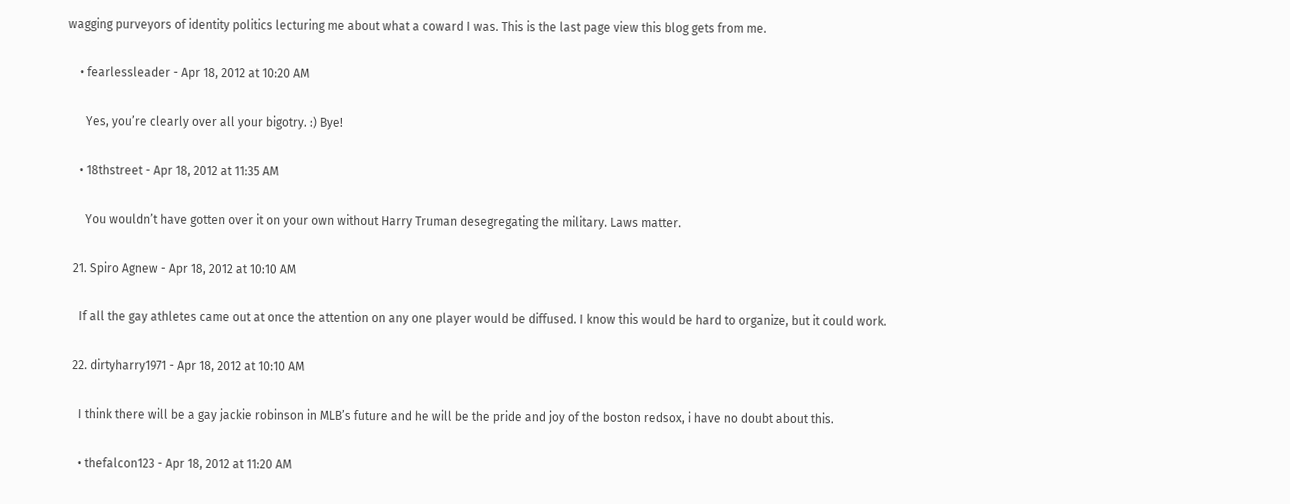wagging purveyors of identity politics lecturing me about what a coward I was. This is the last page view this blog gets from me.

    • fearlessleader - Apr 18, 2012 at 10:20 AM

      Yes, you’re clearly over all your bigotry. :) Bye!

    • 18thstreet - Apr 18, 2012 at 11:35 AM

      You wouldn’t have gotten over it on your own without Harry Truman desegregating the military. Laws matter.

  21. Spiro Agnew - Apr 18, 2012 at 10:10 AM

    If all the gay athletes came out at once the attention on any one player would be diffused. I know this would be hard to organize, but it could work.

  22. dirtyharry1971 - Apr 18, 2012 at 10:10 AM

    I think there will be a gay jackie robinson in MLB’s future and he will be the pride and joy of the boston redsox, i have no doubt about this.

    • thefalcon123 - Apr 18, 2012 at 11:20 AM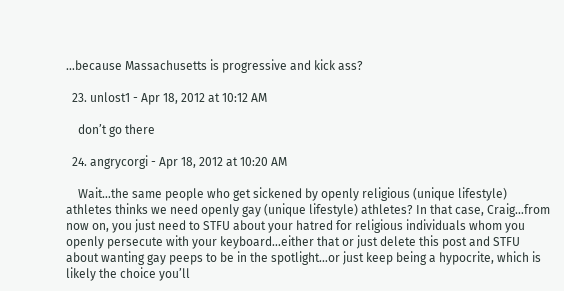…because Massachusetts is progressive and kick ass?

  23. unlost1 - Apr 18, 2012 at 10:12 AM

    don’t go there

  24. angrycorgi - Apr 18, 2012 at 10:20 AM

    Wait…the same people who get sickened by openly religious (unique lifestyle) athletes thinks we need openly gay (unique lifestyle) athletes? In that case, Craig…from now on, you just need to STFU about your hatred for religious individuals whom you openly persecute with your keyboard…either that or just delete this post and STFU about wanting gay peeps to be in the spotlight…or just keep being a hypocrite, which is likely the choice you’ll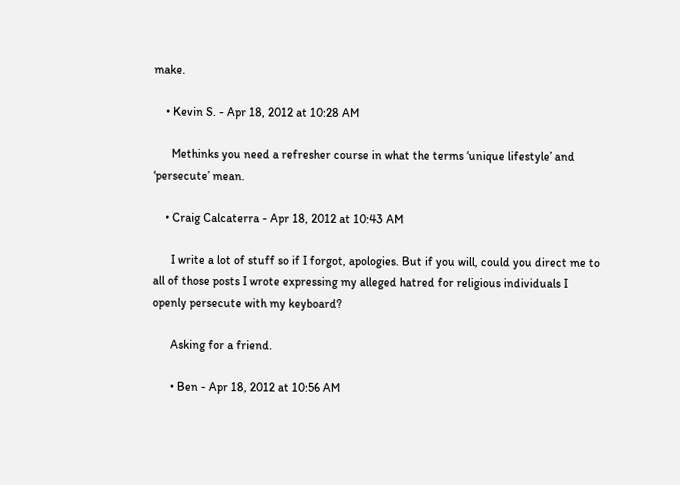make.

    • Kevin S. - Apr 18, 2012 at 10:28 AM

      Methinks you need a refresher course in what the terms ‘unique lifestyle’ and ‘persecute’ mean.

    • Craig Calcaterra - Apr 18, 2012 at 10:43 AM

      I write a lot of stuff so if I forgot, apologies. But if you will, could you direct me to all of those posts I wrote expressing my alleged hatred for religious individuals I openly persecute with my keyboard?

      Asking for a friend.

      • Ben - Apr 18, 2012 at 10:56 AM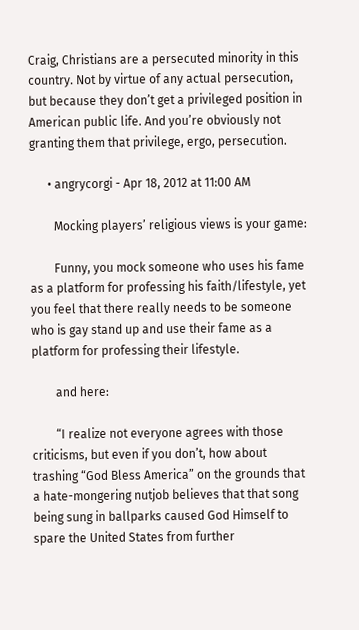Craig, Christians are a persecuted minority in this country. Not by virtue of any actual persecution, but because they don’t get a privileged position in American public life. And you’re obviously not granting them that privilege, ergo, persecution.

      • angrycorgi - Apr 18, 2012 at 11:00 AM

        Mocking players’ religious views is your game:

        Funny, you mock someone who uses his fame as a platform for professing his faith/lifestyle, yet you feel that there really needs to be someone who is gay stand up and use their fame as a platform for professing their lifestyle.

        and here:

        “I realize not everyone agrees with those criticisms, but even if you don’t, how about trashing “God Bless America” on the grounds that a hate-mongering nutjob believes that that song being sung in ballparks caused God Himself to spare the United States from further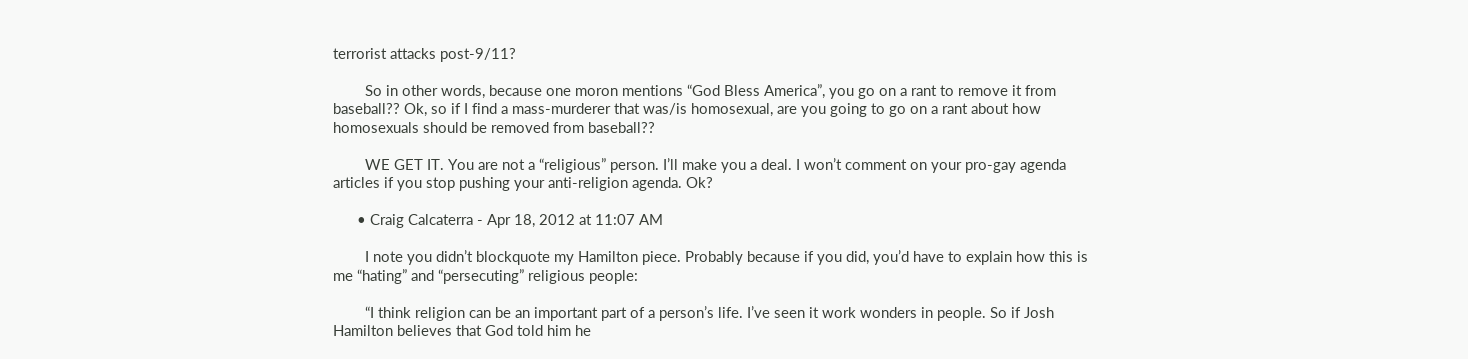terrorist attacks post-9/11?

        So in other words, because one moron mentions “God Bless America”, you go on a rant to remove it from baseball?? Ok, so if I find a mass-murderer that was/is homosexual, are you going to go on a rant about how homosexuals should be removed from baseball??

        WE GET IT. You are not a “religious” person. I’ll make you a deal. I won’t comment on your pro-gay agenda articles if you stop pushing your anti-religion agenda. Ok?

      • Craig Calcaterra - Apr 18, 2012 at 11:07 AM

        I note you didn’t blockquote my Hamilton piece. Probably because if you did, you’d have to explain how this is me “hating” and “persecuting” religious people:

        “I think religion can be an important part of a person’s life. I’ve seen it work wonders in people. So if Josh Hamilton believes that God told him he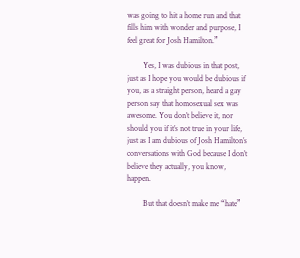was going to hit a home run and that fills him with wonder and purpose, I feel great for Josh Hamilton.”

        Yes, I was dubious in that post, just as I hope you would be dubious if you, as a straight person, heard a gay person say that homosexual sex was awesome. You don’t believe it, nor should you if it’s not true in your life, just as I am dubious of Josh Hamilton’s conversations with God because I don’t believe they actually, you know, happen.

        But that doesn’t make me “hate”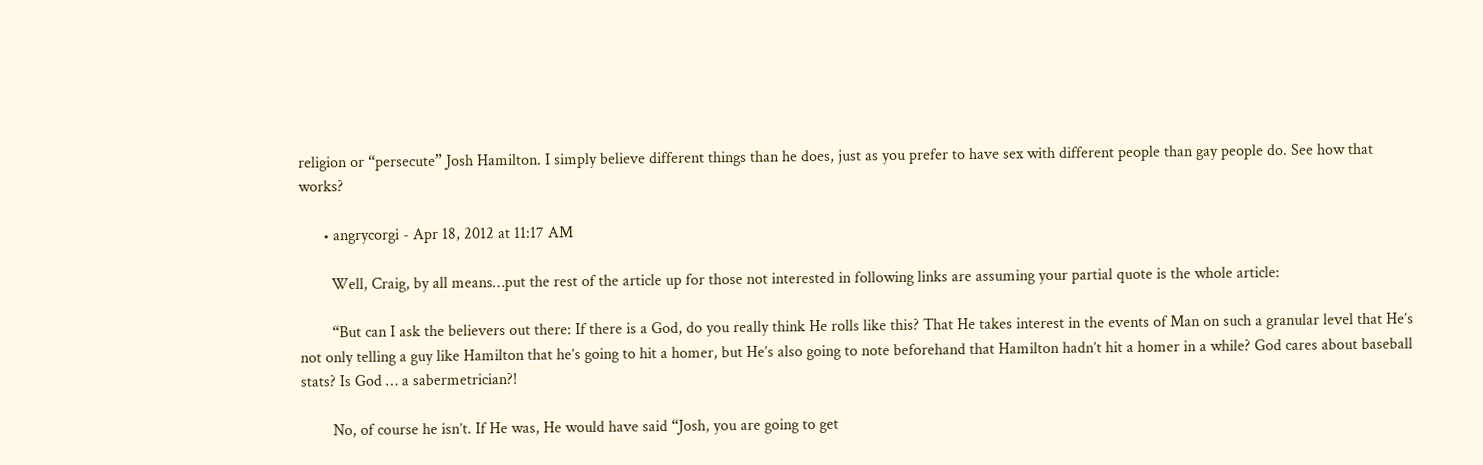religion or “persecute” Josh Hamilton. I simply believe different things than he does, just as you prefer to have sex with different people than gay people do. See how that works?

      • angrycorgi - Apr 18, 2012 at 11:17 AM

        Well, Craig, by all means…put the rest of the article up for those not interested in following links are assuming your partial quote is the whole article:

        “But can I ask the believers out there: If there is a God, do you really think He rolls like this? That He takes interest in the events of Man on such a granular level that He’s not only telling a guy like Hamilton that he’s going to hit a homer, but He’s also going to note beforehand that Hamilton hadn’t hit a homer in a while? God cares about baseball stats? Is God … a sabermetrician?!

        No, of course he isn’t. If He was, He would have said “Josh, you are going to get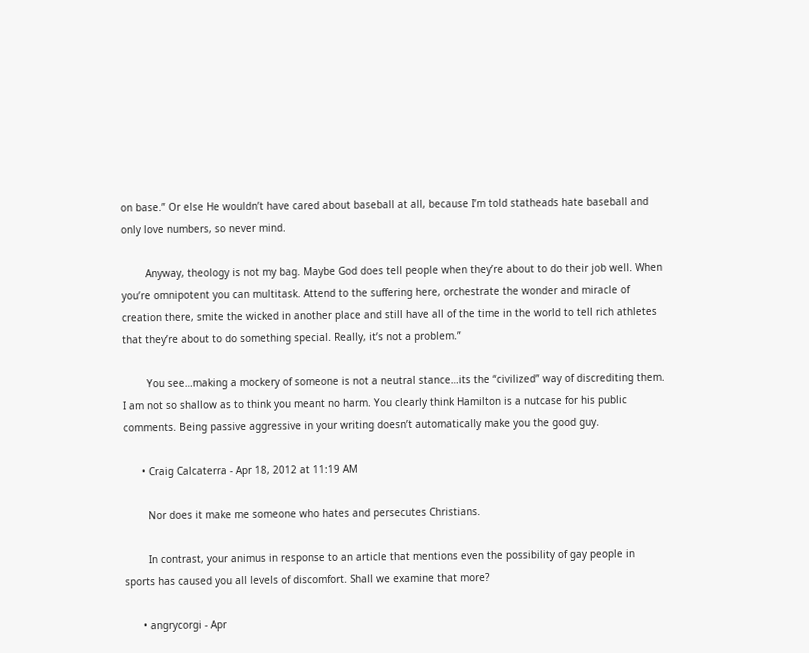on base.” Or else He wouldn’t have cared about baseball at all, because I’m told statheads hate baseball and only love numbers, so never mind.

        Anyway, theology is not my bag. Maybe God does tell people when they’re about to do their job well. When you’re omnipotent you can multitask. Attend to the suffering here, orchestrate the wonder and miracle of creation there, smite the wicked in another place and still have all of the time in the world to tell rich athletes that they’re about to do something special. Really, it’s not a problem.”

        You see…making a mockery of someone is not a neutral stance…its the “civilized” way of discrediting them. I am not so shallow as to think you meant no harm. You clearly think Hamilton is a nutcase for his public comments. Being passive aggressive in your writing doesn’t automatically make you the good guy.

      • Craig Calcaterra - Apr 18, 2012 at 11:19 AM

        Nor does it make me someone who hates and persecutes Christians.

        In contrast, your animus in response to an article that mentions even the possibility of gay people in sports has caused you all levels of discomfort. Shall we examine that more?

      • angrycorgi - Apr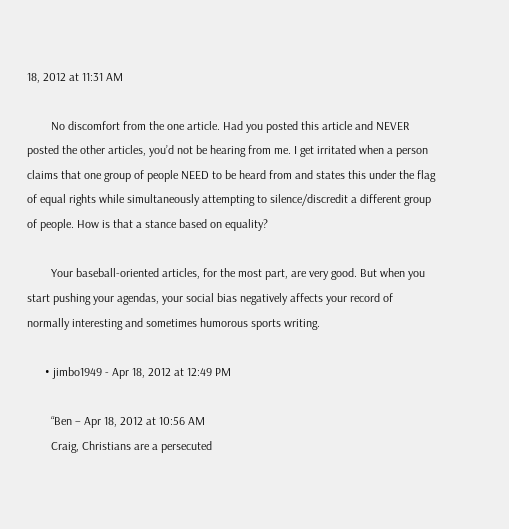18, 2012 at 11:31 AM

        No discomfort from the one article. Had you posted this article and NEVER posted the other articles, you’d not be hearing from me. I get irritated when a person claims that one group of people NEED to be heard from and states this under the flag of equal rights while simultaneously attempting to silence/discredit a different group of people. How is that a stance based on equality?

        Your baseball-oriented articles, for the most part, are very good. But when you start pushing your agendas, your social bias negatively affects your record of normally interesting and sometimes humorous sports writing.

      • jimbo1949 - Apr 18, 2012 at 12:49 PM

        “Ben – Apr 18, 2012 at 10:56 AM
        Craig, Christians are a persecuted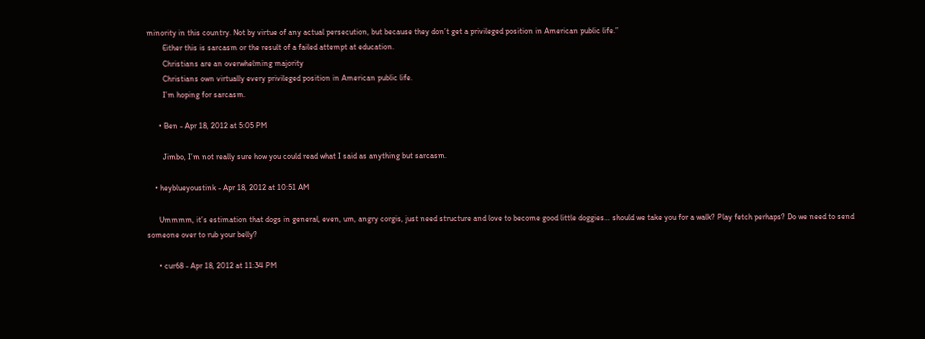minority in this country. Not by virtue of any actual persecution, but because they don’t get a privileged position in American public life.”
        Either this is sarcasm or the result of a failed attempt at education.
        Christians are an overwhelming majority
        Christians own virtually every privileged position in American public life.
        I’m hoping for sarcasm.

      • Ben - Apr 18, 2012 at 5:05 PM

        Jimbo, I’m not really sure how you could read what I said as anything but sarcasm.

    • heyblueyoustink - Apr 18, 2012 at 10:51 AM

      Ummmm, it’s estimation that dogs in general, even, um, angry corgis, just need structure and love to become good little doggies… should we take you for a walk? Play fetch perhaps? Do we need to send someone over to rub your belly?

      • cur68 - Apr 18, 2012 at 11:34 PM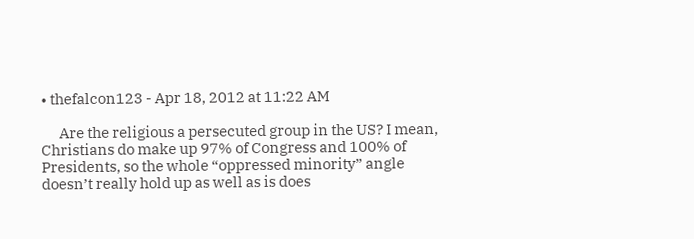• thefalcon123 - Apr 18, 2012 at 11:22 AM

      Are the religious a persecuted group in the US? I mean, Christians do make up 97% of Congress and 100% of Presidents, so the whole “oppressed minority” angle doesn’t really hold up as well as is does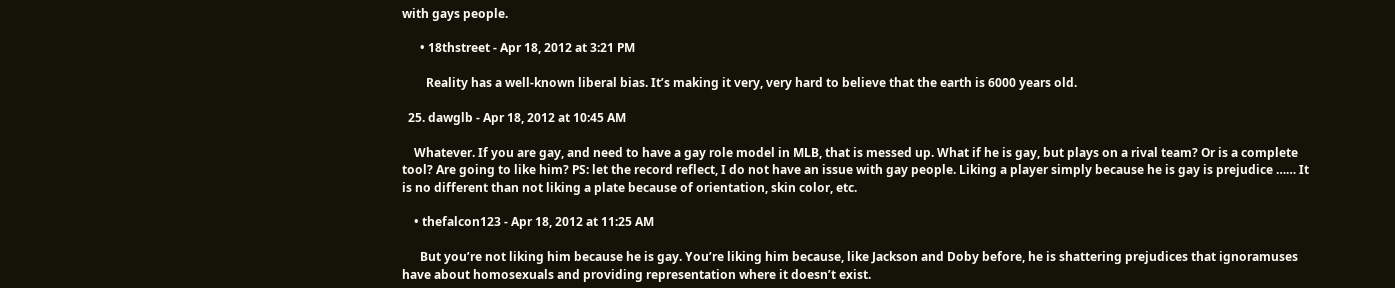with gays people.

      • 18thstreet - Apr 18, 2012 at 3:21 PM

        Reality has a well-known liberal bias. It’s making it very, very hard to believe that the earth is 6000 years old.

  25. dawglb - Apr 18, 2012 at 10:45 AM

    Whatever. If you are gay, and need to have a gay role model in MLB, that is messed up. What if he is gay, but plays on a rival team? Or is a complete tool? Are going to like him? PS: let the record reflect, I do not have an issue with gay people. Liking a player simply because he is gay is prejudice …… It is no different than not liking a plate because of orientation, skin color, etc.

    • thefalcon123 - Apr 18, 2012 at 11:25 AM

      But you’re not liking him because he is gay. You’re liking him because, like Jackson and Doby before, he is shattering prejudices that ignoramuses have about homosexuals and providing representation where it doesn’t exist.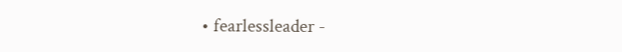• fearlessleader -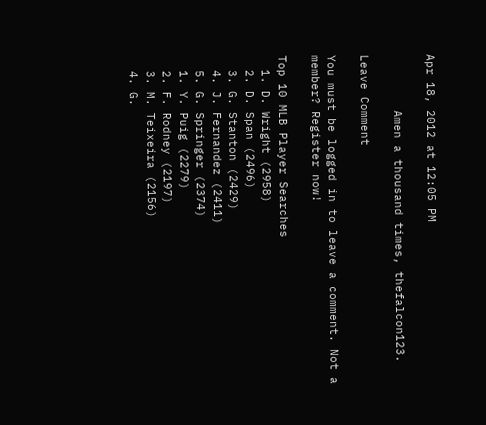Apr 18, 2012 at 12:05 PM

        Amen a thousand times, thefalcon123.

Leave Comment

You must be logged in to leave a comment. Not a member? Register now!

Top 10 MLB Player Searches
  1. D. Wright (2958)
  2. D. Span (2496)
  3. G. Stanton (2429)
  4. J. Fernandez (2411)
  5. G. Springer (2374)
  1. Y. Puig (2279)
  2. F. Rodney (2197)
  3. M. Teixeira (2156)
  4. G.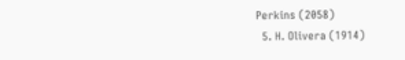Perkins (2058)
  5. H. Olivera (1914)